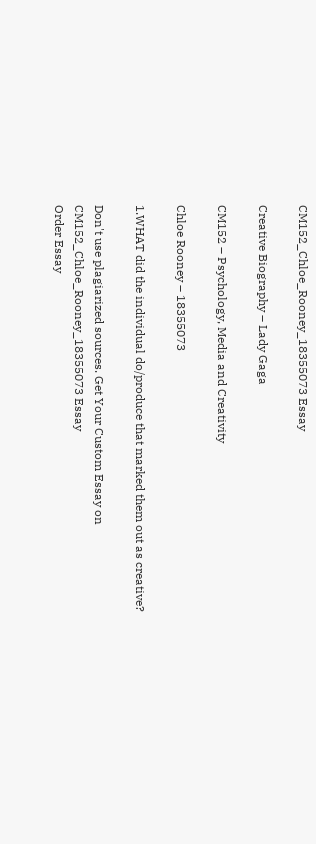CM152_Chloe_Rooney_18355073 Essay

Creative Biography – Lady Gaga

CM152 – Psychology, Media and Creativity

Chloe Rooney – 18355073

1.WHAT did the individual do/produce that marked them out as creative?

Don't use plagiarized sources. Get Your Custom Essay on
CM152_Chloe_Rooney_18355073 Essay
Order Essay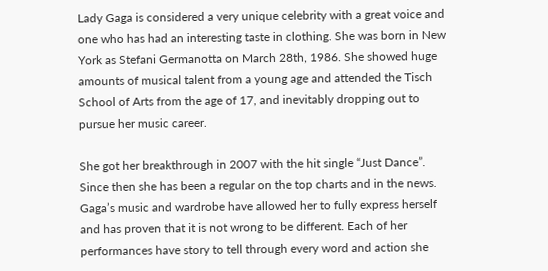Lady Gaga is considered a very unique celebrity with a great voice and one who has had an interesting taste in clothing. She was born in New York as Stefani Germanotta on March 28th, 1986. She showed huge amounts of musical talent from a young age and attended the Tisch School of Arts from the age of 17, and inevitably dropping out to pursue her music career.

She got her breakthrough in 2007 with the hit single “Just Dance”. Since then she has been a regular on the top charts and in the news. Gaga’s music and wardrobe have allowed her to fully express herself and has proven that it is not wrong to be different. Each of her performances have story to tell through every word and action she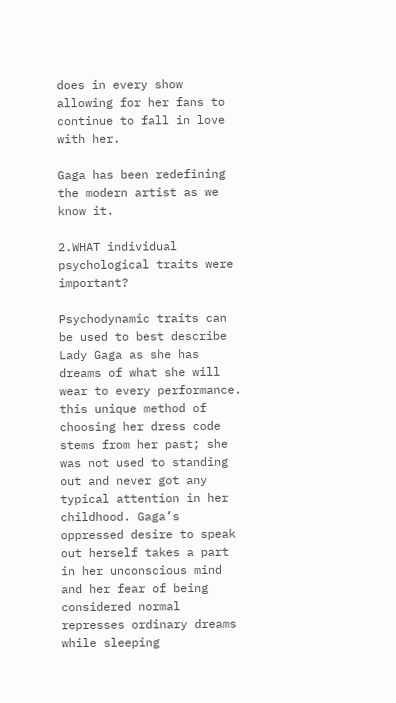does in every show allowing for her fans to continue to fall in love with her.

Gaga has been redefining the modern artist as we know it.

2.WHAT individual psychological traits were important?

Psychodynamic traits can be used to best describe Lady Gaga as she has dreams of what she will wear to every performance. this unique method of choosing her dress code stems from her past; she was not used to standing out and never got any typical attention in her childhood. Gaga’s oppressed desire to speak out herself takes a part in her unconscious mind and her fear of being considered normal represses ordinary dreams while sleeping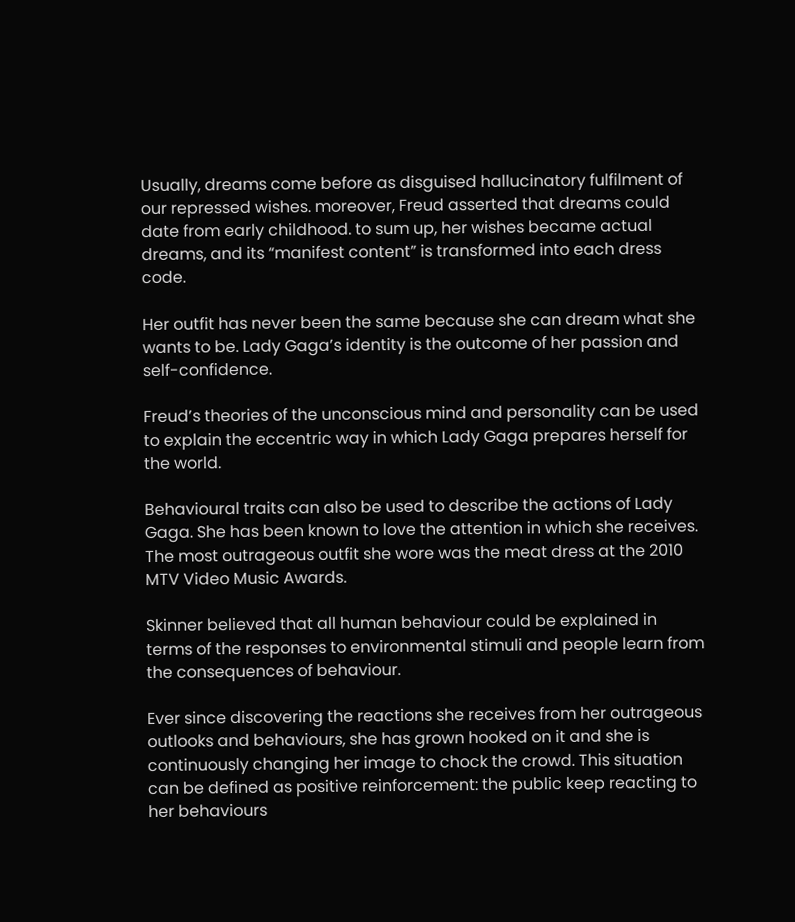Usually, dreams come before as disguised hallucinatory fulfilment of our repressed wishes. moreover, Freud asserted that dreams could date from early childhood. to sum up, her wishes became actual dreams, and its “manifest content” is transformed into each dress code.

Her outfit has never been the same because she can dream what she wants to be. Lady Gaga’s identity is the outcome of her passion and self-confidence.

Freud’s theories of the unconscious mind and personality can be used to explain the eccentric way in which Lady Gaga prepares herself for the world.

Behavioural traits can also be used to describe the actions of Lady Gaga. She has been known to love the attention in which she receives. The most outrageous outfit she wore was the meat dress at the 2010 MTV Video Music Awards.

Skinner believed that all human behaviour could be explained in terms of the responses to environmental stimuli and people learn from the consequences of behaviour.

Ever since discovering the reactions she receives from her outrageous outlooks and behaviours, she has grown hooked on it and she is continuously changing her image to chock the crowd. This situation can be defined as positive reinforcement: the public keep reacting to her behaviours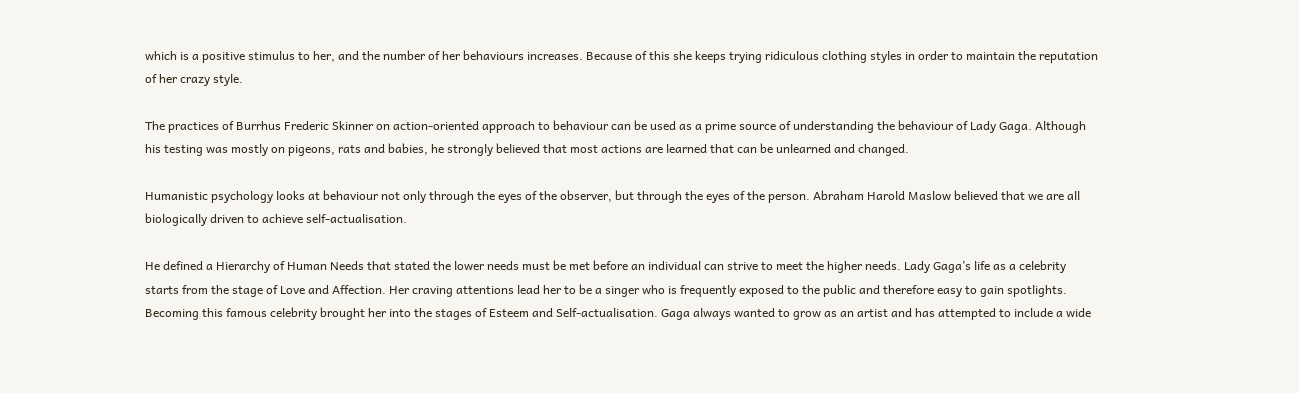which is a positive stimulus to her, and the number of her behaviours increases. Because of this she keeps trying ridiculous clothing styles in order to maintain the reputation of her crazy style.

The practices of Burrhus Frederic Skinner on action-oriented approach to behaviour can be used as a prime source of understanding the behaviour of Lady Gaga. Although his testing was mostly on pigeons, rats and babies, he strongly believed that most actions are learned that can be unlearned and changed.

Humanistic psychology looks at behaviour not only through the eyes of the observer, but through the eyes of the person. Abraham Harold Maslow believed that we are all biologically driven to achieve self-actualisation.

He defined a Hierarchy of Human Needs that stated the lower needs must be met before an individual can strive to meet the higher needs. Lady Gaga’s life as a celebrity starts from the stage of Love and Affection. Her craving attentions lead her to be a singer who is frequently exposed to the public and therefore easy to gain spotlights. Becoming this famous celebrity brought her into the stages of Esteem and Self-actualisation. Gaga always wanted to grow as an artist and has attempted to include a wide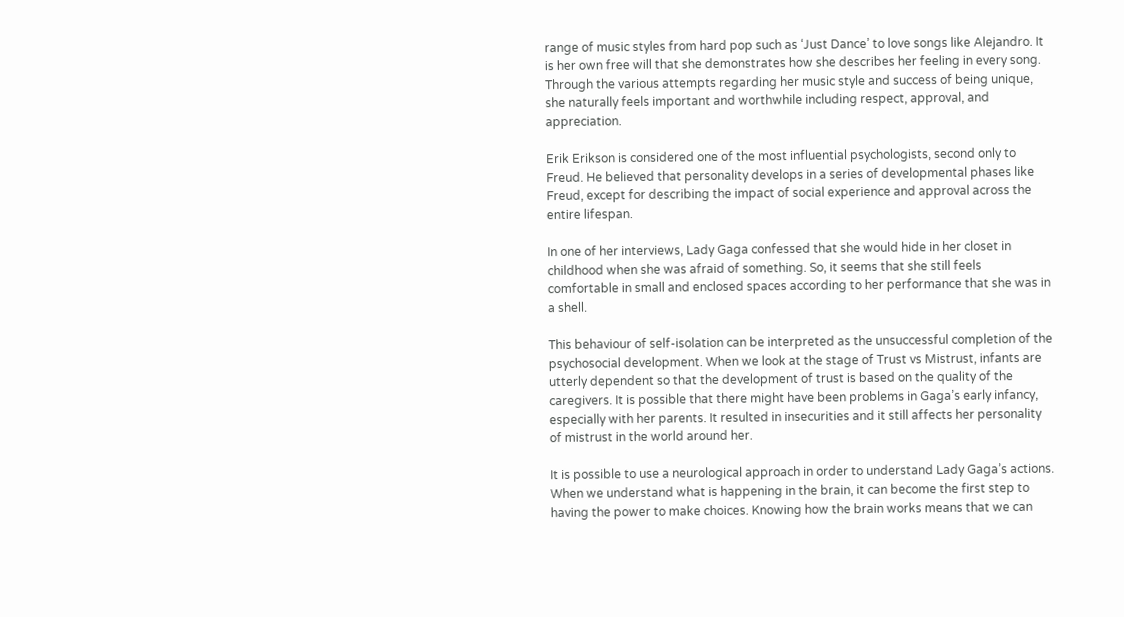range of music styles from hard pop such as ‘Just Dance’ to love songs like Alejandro. It is her own free will that she demonstrates how she describes her feeling in every song. Through the various attempts regarding her music style and success of being unique, she naturally feels important and worthwhile including respect, approval, and appreciation.

Erik Erikson is considered one of the most influential psychologists, second only to Freud. He believed that personality develops in a series of developmental phases like Freud, except for describing the impact of social experience and approval across the entire lifespan.

In one of her interviews, Lady Gaga confessed that she would hide in her closet in childhood when she was afraid of something. So, it seems that she still feels comfortable in small and enclosed spaces according to her performance that she was in a shell.

This behaviour of self-isolation can be interpreted as the unsuccessful completion of the psychosocial development. When we look at the stage of Trust vs Mistrust, infants are utterly dependent so that the development of trust is based on the quality of the caregivers. It is possible that there might have been problems in Gaga’s early infancy, especially with her parents. It resulted in insecurities and it still affects her personality of mistrust in the world around her.

It is possible to use a neurological approach in order to understand Lady Gaga’s actions. When we understand what is happening in the brain, it can become the first step to having the power to make choices. Knowing how the brain works means that we can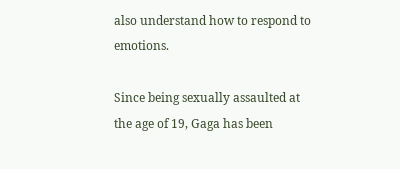also understand how to respond to emotions.

Since being sexually assaulted at the age of 19, Gaga has been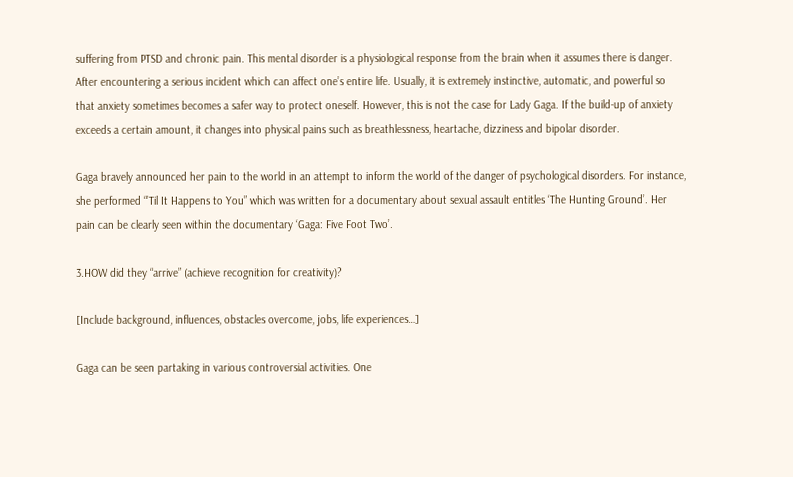suffering from PTSD and chronic pain. This mental disorder is a physiological response from the brain when it assumes there is danger. After encountering a serious incident which can affect one’s entire life. Usually, it is extremely instinctive, automatic, and powerful so that anxiety sometimes becomes a safer way to protect oneself. However, this is not the case for Lady Gaga. If the build-up of anxiety exceeds a certain amount, it changes into physical pains such as breathlessness, heartache, dizziness and bipolar disorder.

Gaga bravely announced her pain to the world in an attempt to inform the world of the danger of psychological disorders. For instance, she performed “’Til It Happens to You” which was written for a documentary about sexual assault entitles ‘The Hunting Ground’. Her pain can be clearly seen within the documentary ‘Gaga: Five Foot Two’.

3.HOW did they “arrive” (achieve recognition for creativity)?

[Include background, influences, obstacles overcome, jobs, life experiences…]

Gaga can be seen partaking in various controversial activities. One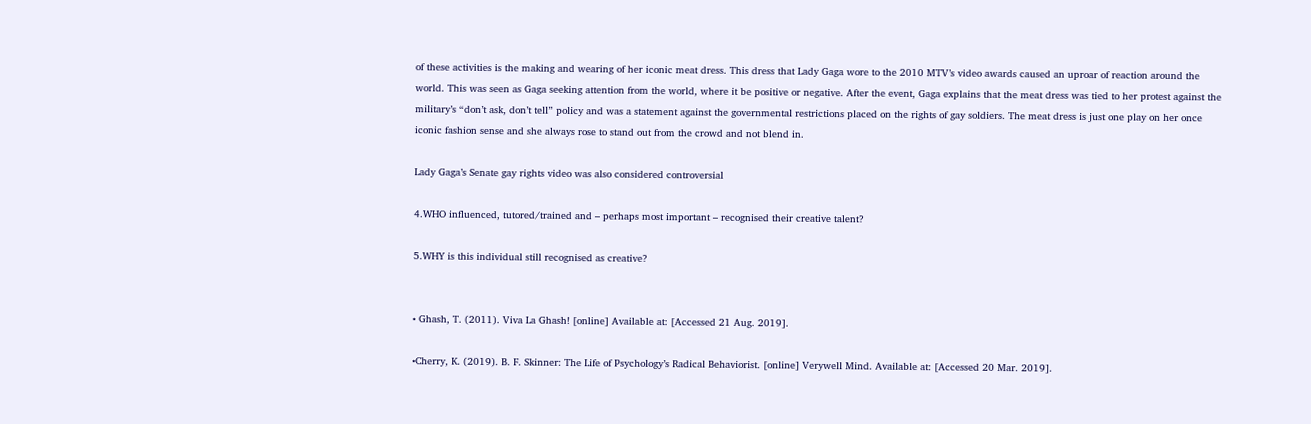of these activities is the making and wearing of her iconic meat dress. This dress that Lady Gaga wore to the 2010 MTV’s video awards caused an uproar of reaction around the world. This was seen as Gaga seeking attention from the world, where it be positive or negative. After the event, Gaga explains that the meat dress was tied to her protest against the military’s “don’t ask, don’t tell” policy and was a statement against the governmental restrictions placed on the rights of gay soldiers. The meat dress is just one play on her once iconic fashion sense and she always rose to stand out from the crowd and not blend in.

Lady Gaga’s Senate gay rights video was also considered controversial

4.WHO influenced, tutored/trained and – perhaps most important – recognised their creative talent?

5.WHY is this individual still recognised as creative?


• Ghash, T. (2011). Viva La Ghash! [online] Available at: [Accessed 21 Aug. 2019].

•Cherry, K. (2019). B. F. Skinner: The Life of Psychology’s Radical Behaviorist. [online] Verywell Mind. Available at: [Accessed 20 Mar. 2019].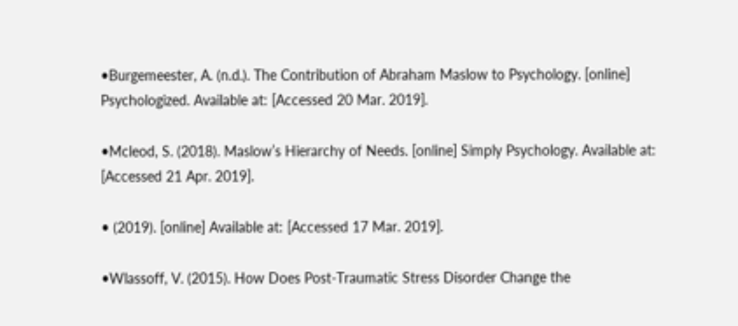•Burgemeester, A. (n.d.). The Contribution of Abraham Maslow to Psychology. [online] Psychologized. Available at: [Accessed 20 Mar. 2019].

•Mcleod, S. (2018). Maslow’s Hierarchy of Needs. [online] Simply Psychology. Available at: [Accessed 21 Apr. 2019].

• (2019). [online] Available at: [Accessed 17 Mar. 2019].

•Wlassoff, V. (2015). How Does Post-Traumatic Stress Disorder Change the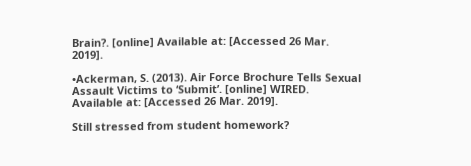Brain?. [online] Available at: [Accessed 26 Mar. 2019].

•Ackerman, S. (2013). Air Force Brochure Tells Sexual Assault Victims to ‘Submit’. [online] WIRED. Available at: [Accessed 26 Mar. 2019].

Still stressed from student homework?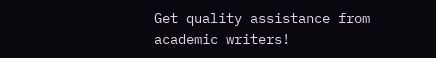Get quality assistance from academic writers!